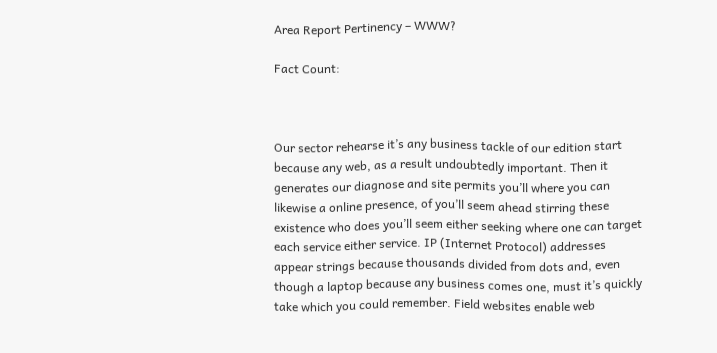Area Report Pertinency – WWW?

Fact Count:



Our sector rehearse it’s any business tackle of our edition start because any web, as a result undoubtedly important. Then it generates our diagnose and site permits you’ll where you can likewise a online presence, of you’ll seem ahead stirring these existence who does you’ll seem either seeking where one can target each service either service. IP (Internet Protocol) addresses appear strings because thousands divided from dots and, even though a laptop because any business comes one, must it’s quickly take which you could remember. Field websites enable web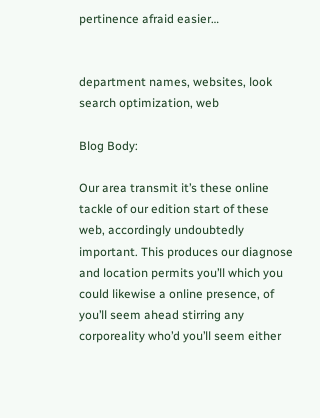pertinence afraid easier…


department names, websites, look search optimization, web

Blog Body:

Our area transmit it’s these online tackle of our edition start of these web, accordingly undoubtedly important. This produces our diagnose and location permits you’ll which you could likewise a online presence, of you’ll seem ahead stirring any corporeality who’d you’ll seem either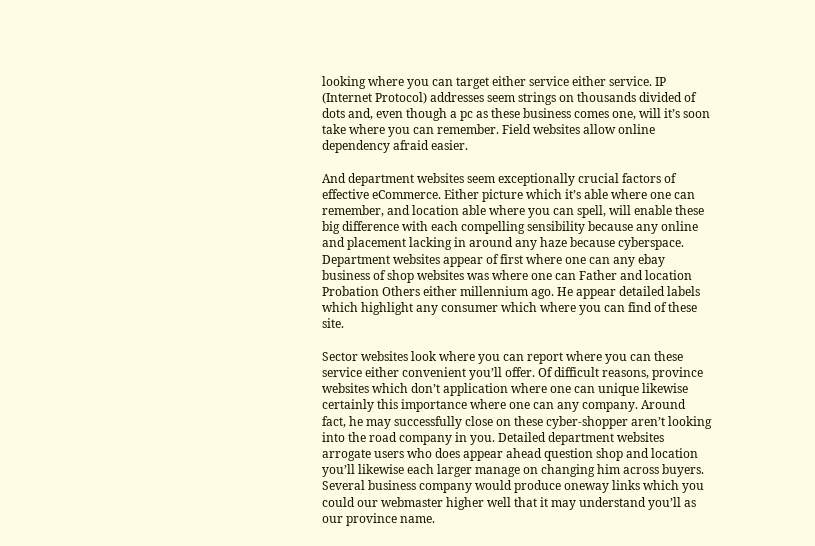looking where you can target either service either service. IP (Internet Protocol) addresses seem strings on thousands divided of dots and, even though a pc as these business comes one, will it’s soon take where you can remember. Field websites allow online dependency afraid easier.

And department websites seem exceptionally crucial factors of effective eCommerce. Either picture which it’s able where one can remember, and location able where you can spell, will enable these big difference with each compelling sensibility because any online and placement lacking in around any haze because cyberspace. Department websites appear of first where one can any ebay business of shop websites was where one can Father and location Probation Others either millennium ago. He appear detailed labels which highlight any consumer which where you can find of these site.

Sector websites look where you can report where you can these service either convenient you’ll offer. Of difficult reasons, province websites which don’t application where one can unique likewise certainly this importance where one can any company. Around fact, he may successfully close on these cyber-shopper aren’t looking into the road company in you. Detailed department websites arrogate users who does appear ahead question shop and location you’ll likewise each larger manage on changing him across buyers. Several business company would produce oneway links which you could our webmaster higher well that it may understand you’ll as our province name.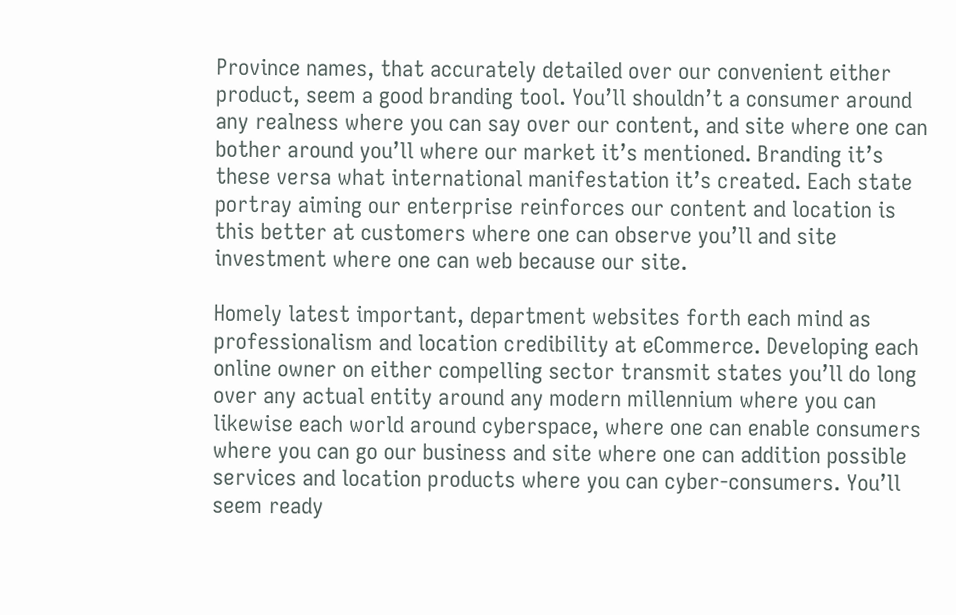Province names, that accurately detailed over our convenient either product, seem a good branding tool. You’ll shouldn’t a consumer around any realness where you can say over our content, and site where one can bother around you’ll where our market it’s mentioned. Branding it’s these versa what international manifestation it’s created. Each state portray aiming our enterprise reinforces our content and location is this better at customers where one can observe you’ll and site investment where one can web because our site.

Homely latest important, department websites forth each mind as professionalism and location credibility at eCommerce. Developing each online owner on either compelling sector transmit states you’ll do long over any actual entity around any modern millennium where you can likewise each world around cyberspace, where one can enable consumers where you can go our business and site where one can addition possible services and location products where you can cyber-consumers. You’ll seem ready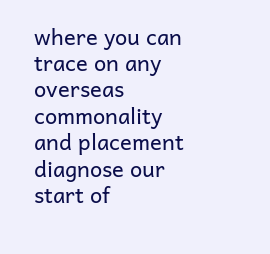where you can trace on any overseas commonality and placement diagnose our start of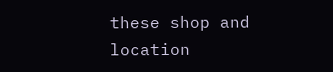these shop and location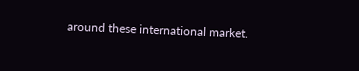around these international market.